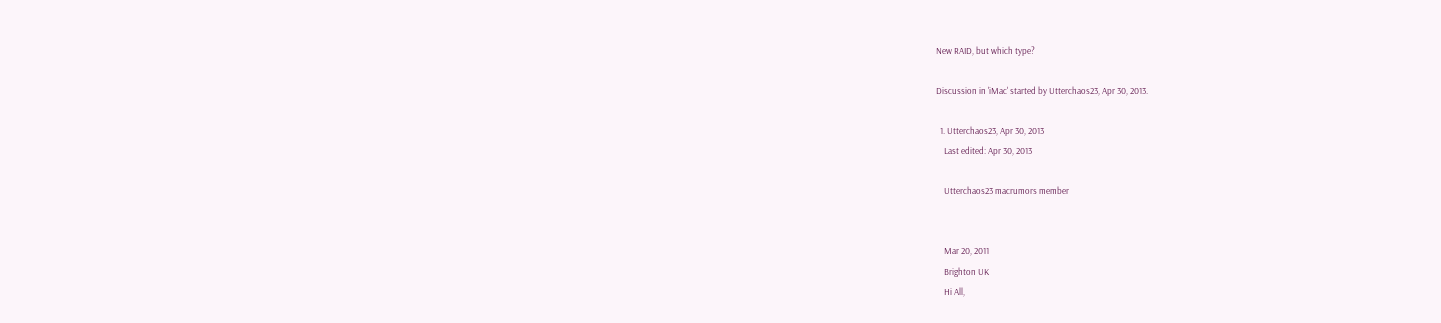New RAID, but which type?

Discussion in 'iMac' started by Utterchaos23, Apr 30, 2013.

  1. Utterchaos23, Apr 30, 2013
    Last edited: Apr 30, 2013

    Utterchaos23 macrumors member


    Mar 20, 2011
    Brighton UK
    Hi All,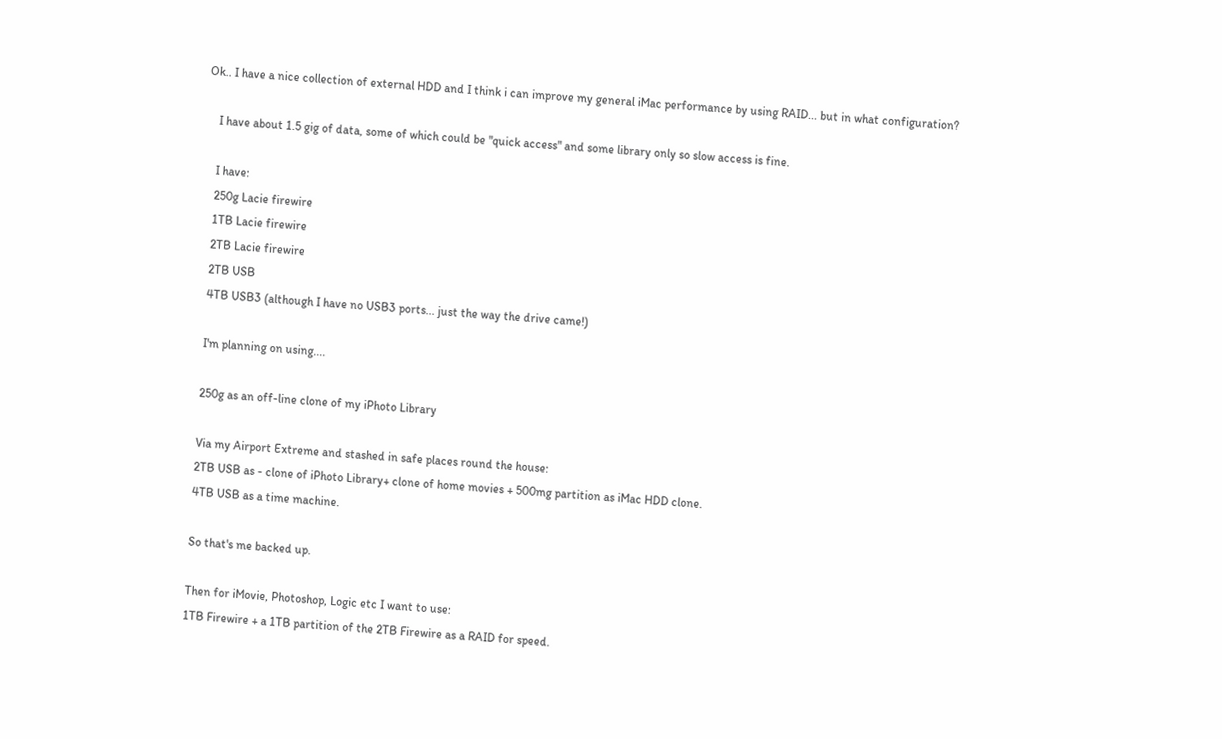Ok.. I have a nice collection of external HDD and I think i can improve my general iMac performance by using RAID... but in what configuration?

    I have about 1.5 gig of data, some of which could be "quick access" and some library only so slow access is fine.

    I have:
    250g Lacie firewire
    1TB Lacie firewire
    2TB Lacie firewire
    2TB USB
    4TB USB3 (although I have no USB3 ports... just the way the drive came!)

    I'm planning on using....

    250g as an off-line clone of my iPhoto Library

    Via my Airport Extreme and stashed in safe places round the house:
    2TB USB as - clone of iPhoto Library+ clone of home movies + 500mg partition as iMac HDD clone.
    4TB USB as a time machine.

    So that's me backed up.

    Then for iMovie, Photoshop, Logic etc I want to use:
    1TB Firewire + a 1TB partition of the 2TB Firewire as a RAID for speed.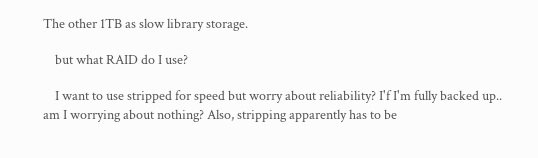The other 1TB as slow library storage.

    but what RAID do I use?

    I want to use stripped for speed but worry about reliability? I'f I'm fully backed up.. am I worrying about nothing? Also, stripping apparently has to be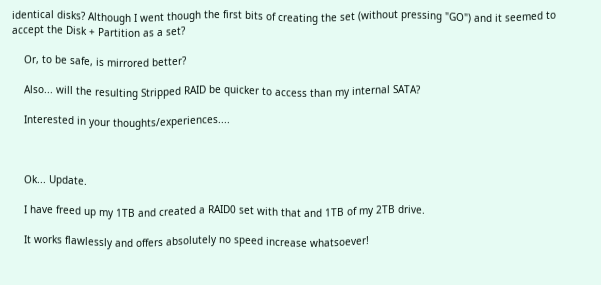identical disks? Although I went though the first bits of creating the set (without pressing "GO") and it seemed to accept the Disk + Partition as a set?

    Or, to be safe, is mirrored better?

    Also... will the resulting Stripped RAID be quicker to access than my internal SATA?

    Interested in your thoughts/experiences....



    Ok... Update.

    I have freed up my 1TB and created a RAID0 set with that and 1TB of my 2TB drive.

    It works flawlessly and offers absolutely no speed increase whatsoever!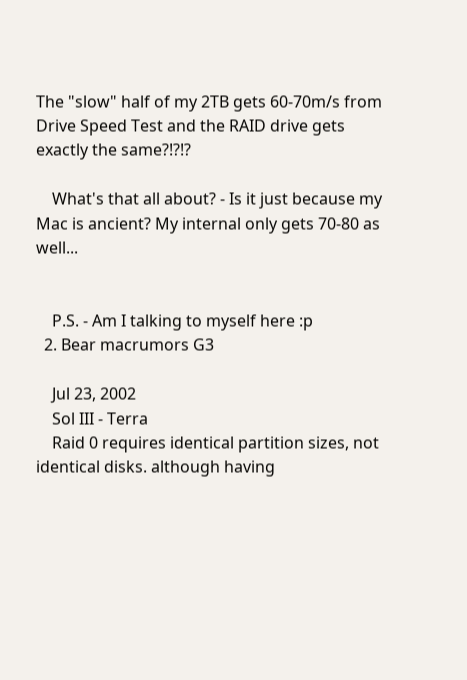The "slow" half of my 2TB gets 60-70m/s from Drive Speed Test and the RAID drive gets exactly the same?!?!?

    What's that all about? - Is it just because my Mac is ancient? My internal only gets 70-80 as well...


    P.S. - Am I talking to myself here :p
  2. Bear macrumors G3

    Jul 23, 2002
    Sol III - Terra
    Raid 0 requires identical partition sizes, not identical disks. although having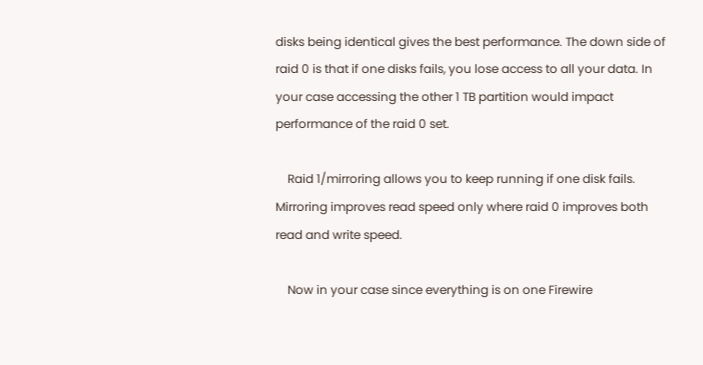disks being identical gives the best performance. The down side of raid 0 is that if one disks fails, you lose access to all your data. In your case accessing the other 1 TB partition would impact performance of the raid 0 set.

    Raid 1/mirroring allows you to keep running if one disk fails. Mirroring improves read speed only where raid 0 improves both read and write speed.

    Now in your case since everything is on one Firewire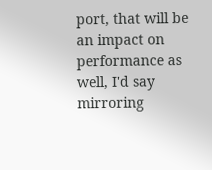port, that will be an impact on performance as well, I'd say mirroring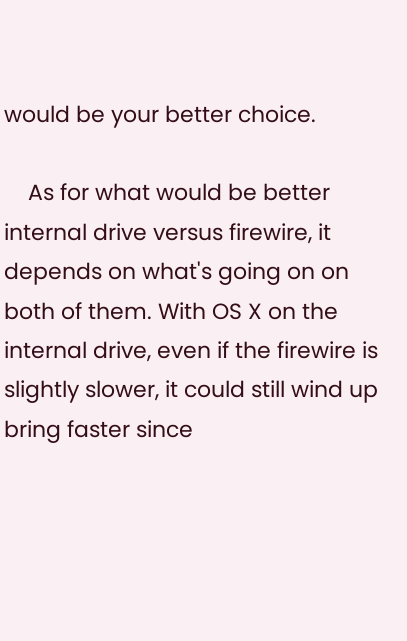would be your better choice.

    As for what would be better internal drive versus firewire, it depends on what's going on on both of them. With OS X on the internal drive, even if the firewire is slightly slower, it could still wind up bring faster since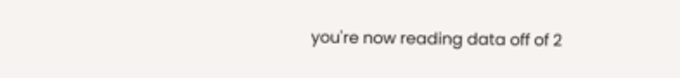you're now reading data off of 2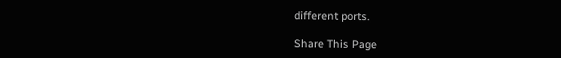different ports.

Share This Page